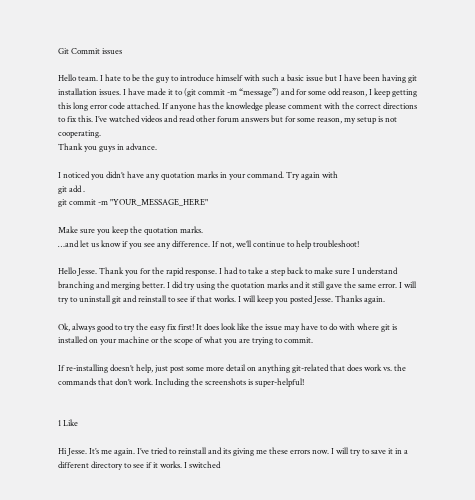Git Commit issues

Hello team. I hate to be the guy to introduce himself with such a basic issue but I have been having git installation issues. I have made it to (git commit -m “message”) and for some odd reason, I keep getting this long error code attached. If anyone has the knowledge please comment with the correct directions to fix this. I’ve watched videos and read other forum answers but for some reason, my setup is not cooperating.
Thank you guys in advance.

I noticed you didn’t have any quotation marks in your command. Try again with
git add .
git commit -m "YOUR_MESSAGE_HERE"

Make sure you keep the quotation marks.
…and let us know if you see any difference. If not, we’ll continue to help troubleshoot!

Hello Jesse. Thank you for the rapid response. I had to take a step back to make sure I understand branching and merging better. I did try using the quotation marks and it still gave the same error. I will try to uninstall git and reinstall to see if that works. I will keep you posted Jesse. Thanks again.

Ok, always good to try the easy fix first! It does look like the issue may have to do with where git is installed on your machine or the scope of what you are trying to commit.

If re-installing doesn’t help, just post some more detail on anything git-related that does work vs. the commands that don’t work. Including the screenshots is super-helpful!


1 Like

Hi Jesse. It’s me again. I’ve tried to reinstall and its giving me these errors now. I will try to save it in a different directory to see if it works. I switched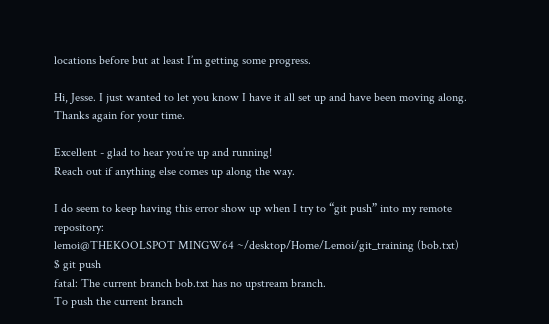locations before but at least I’m getting some progress.

Hi, Jesse. I just wanted to let you know I have it all set up and have been moving along. Thanks again for your time.

Excellent - glad to hear you’re up and running!
Reach out if anything else comes up along the way.

I do seem to keep having this error show up when I try to “git push” into my remote repository:
lemoi@THEKOOLSPOT MINGW64 ~/desktop/Home/Lemoi/git_training (bob.txt)
$ git push
fatal: The current branch bob.txt has no upstream branch.
To push the current branch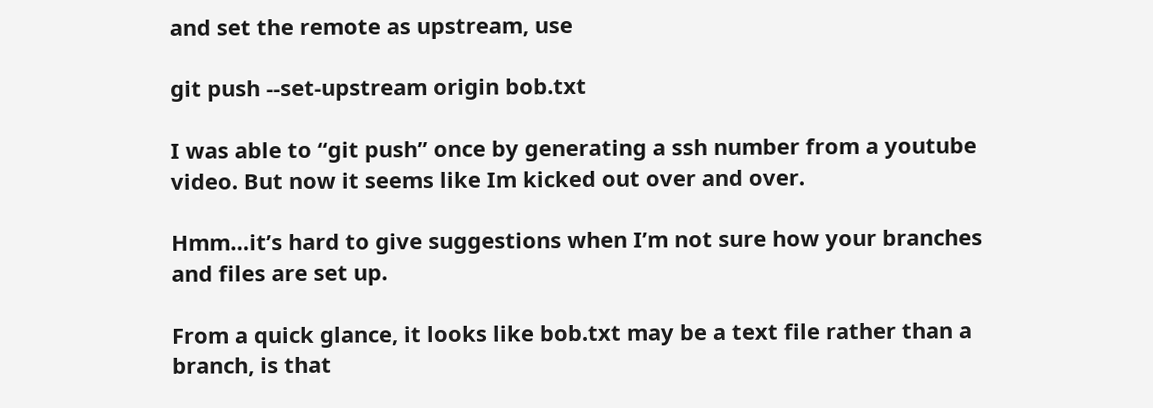and set the remote as upstream, use

git push --set-upstream origin bob.txt

I was able to “git push” once by generating a ssh number from a youtube video. But now it seems like Im kicked out over and over.

Hmm…it’s hard to give suggestions when I’m not sure how your branches and files are set up.

From a quick glance, it looks like bob.txt may be a text file rather than a branch, is that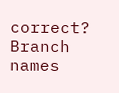correct? Branch names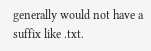generally would not have a suffix like .txt.